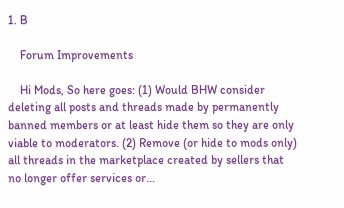1. B

    Forum Improvements

    Hi Mods, So here goes: (1) Would BHW consider deleting all posts and threads made by permanently banned members or at least hide them so they are only viable to moderators. (2) Remove (or hide to mods only) all threads in the marketplace created by sellers that no longer offer services or...